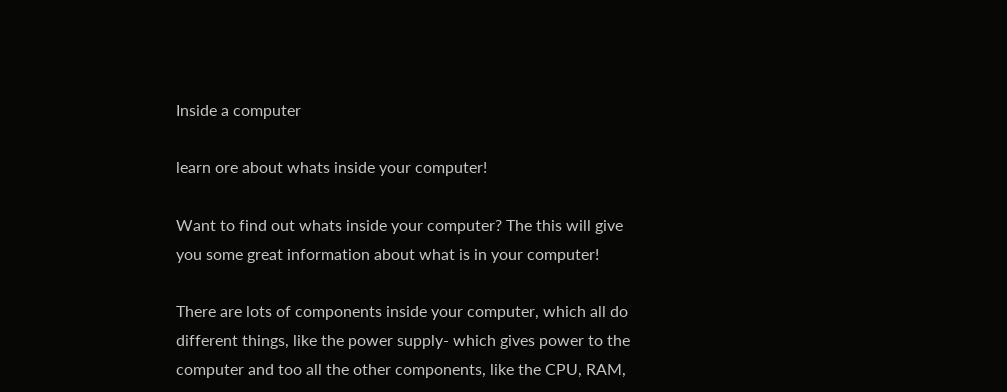Inside a computer

learn ore about whats inside your computer!

Want to find out whats inside your computer? The this will give you some great information about what is in your computer!

There are lots of components inside your computer, which all do different things, like the power supply- which gives power to the computer and too all the other components, like the CPU, RAM,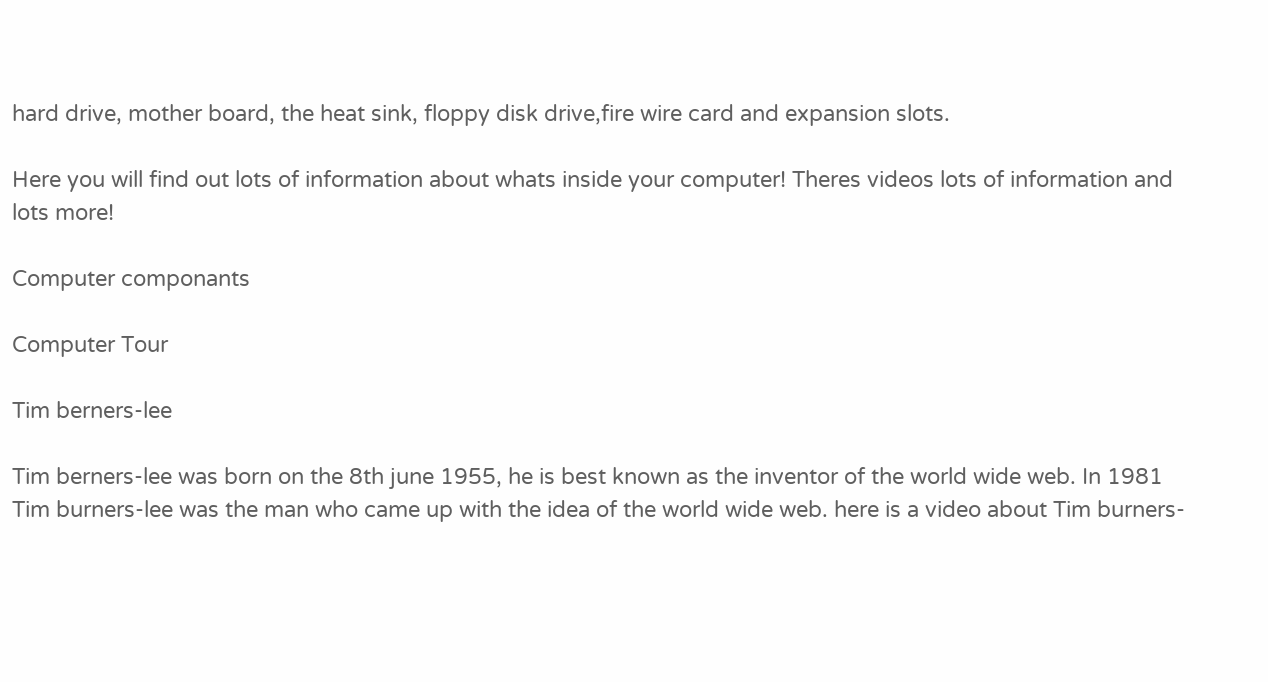hard drive, mother board, the heat sink, floppy disk drive,fire wire card and expansion slots.

Here you will find out lots of information about whats inside your computer! Theres videos lots of information and lots more!

Computer componants

Computer Tour

Tim berners-lee

Tim berners-lee was born on the 8th june 1955, he is best known as the inventor of the world wide web. In 1981 Tim burners-lee was the man who came up with the idea of the world wide web. here is a video about Tim burners-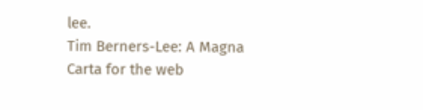lee.
Tim Berners-Lee: A Magna Carta for the web